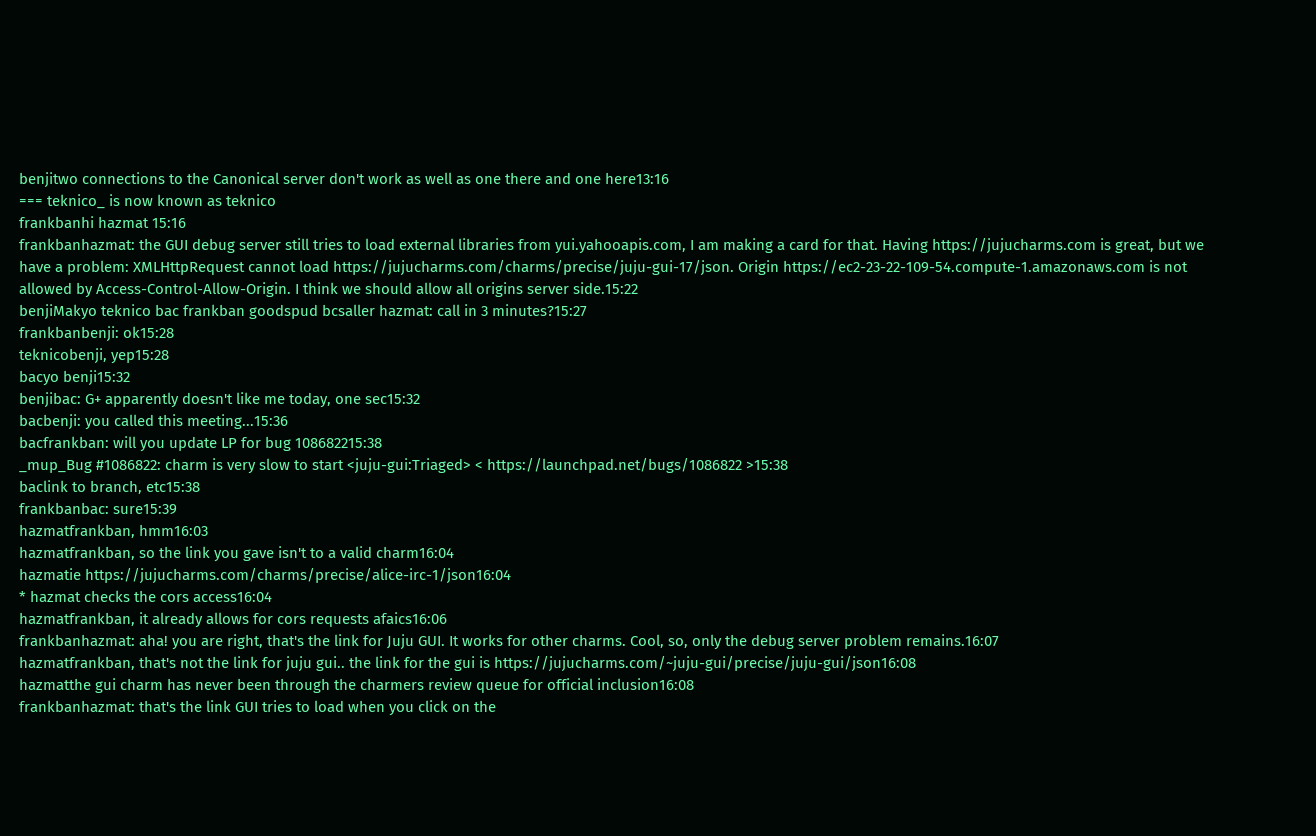benjitwo connections to the Canonical server don't work as well as one there and one here13:16
=== teknico_ is now known as teknico
frankbanhi hazmat 15:16
frankbanhazmat: the GUI debug server still tries to load external libraries from yui.yahooapis.com, I am making a card for that. Having https://jujucharms.com is great, but we have a problem: XMLHttpRequest cannot load https://jujucharms.com/charms/precise/juju-gui-17/json. Origin https://ec2-23-22-109-54.compute-1.amazonaws.com is not allowed by Access-Control-Allow-Origin. I think we should allow all origins server side.15:22
benjiMakyo teknico bac frankban goodspud bcsaller hazmat: call in 3 minutes?15:27
frankbanbenji: ok15:28
teknicobenji, yep15:28
bacyo benji15:32
benjibac: G+ apparently doesn't like me today, one sec15:32
bacbenji: you called this meeting...15:36
bacfrankban: will you update LP for bug 108682215:38
_mup_Bug #1086822: charm is very slow to start <juju-gui:Triaged> < https://launchpad.net/bugs/1086822 >15:38
baclink to branch, etc15:38
frankbanbac: sure15:39
hazmatfrankban, hmm16:03
hazmatfrankban, so the link you gave isn't to a valid charm16:04
hazmatie https://jujucharms.com/charms/precise/alice-irc-1/json16:04
* hazmat checks the cors access16:04
hazmatfrankban, it already allows for cors requests afaics16:06
frankbanhazmat: aha! you are right, that's the link for Juju GUI. It works for other charms. Cool, so, only the debug server problem remains.16:07
hazmatfrankban, that's not the link for juju gui.. the link for the gui is https://jujucharms.com/~juju-gui/precise/juju-gui/json16:08
hazmatthe gui charm has never been through the charmers review queue for official inclusion16:08
frankbanhazmat: that's the link GUI tries to load when you click on the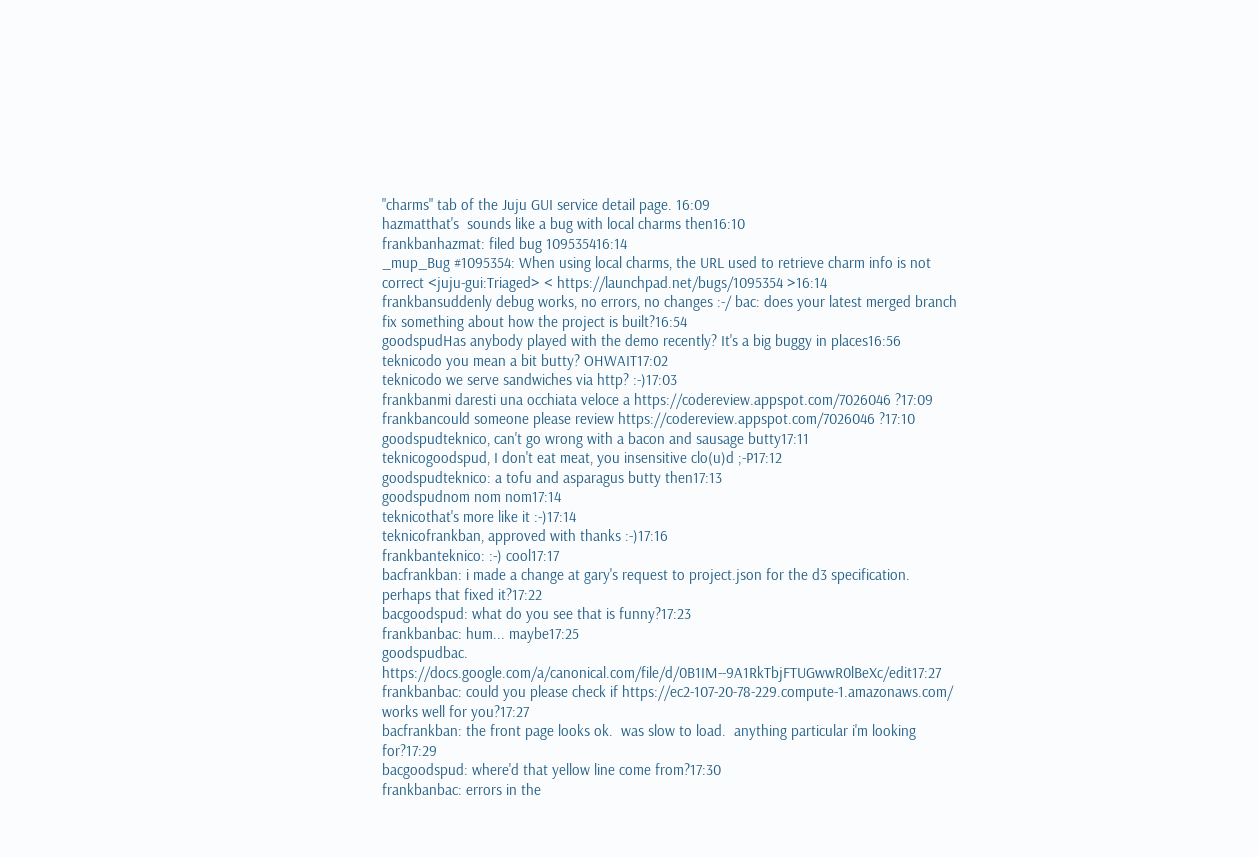"charms" tab of the Juju GUI service detail page. 16:09
hazmatthat's  sounds like a bug with local charms then16:10
frankbanhazmat: filed bug 109535416:14
_mup_Bug #1095354: When using local charms, the URL used to retrieve charm info is not correct <juju-gui:Triaged> < https://launchpad.net/bugs/1095354 >16:14
frankbansuddenly debug works, no errors, no changes :-/ bac: does your latest merged branch fix something about how the project is built?16:54
goodspudHas anybody played with the demo recently? It's a big buggy in places16:56
teknicodo you mean a bit butty? OHWAIT17:02
teknicodo we serve sandwiches via http? :-)17:03
frankbanmi daresti una occhiata veloce a https://codereview.appspot.com/7026046 ?17:09
frankbancould someone please review https://codereview.appspot.com/7026046 ?17:10
goodspudteknico, can't go wrong with a bacon and sausage butty17:11
teknicogoodspud, I don't eat meat, you insensitive clo(u)d ;-P17:12
goodspudteknico: a tofu and asparagus butty then17:13
goodspudnom nom nom17:14
teknicothat's more like it :-)17:14
teknicofrankban, approved with thanks :-)17:16
frankbanteknico: :-) cool17:17
bacfrankban: i made a change at gary's request to project.json for the d3 specification.  perhaps that fixed it?17:22
bacgoodspud: what do you see that is funny?17:23
frankbanbac: hum... maybe17:25
goodspudbac. https://docs.google.com/a/canonical.com/file/d/0B1IM--9A1RkTbjFTUGwwR0lBeXc/edit17:27
frankbanbac: could you please check if https://ec2-107-20-78-229.compute-1.amazonaws.com/ works well for you?17:27
bacfrankban: the front page looks ok.  was slow to load.  anything particular i'm looking for?17:29
bacgoodspud: where'd that yellow line come from?17:30
frankbanbac: errors in the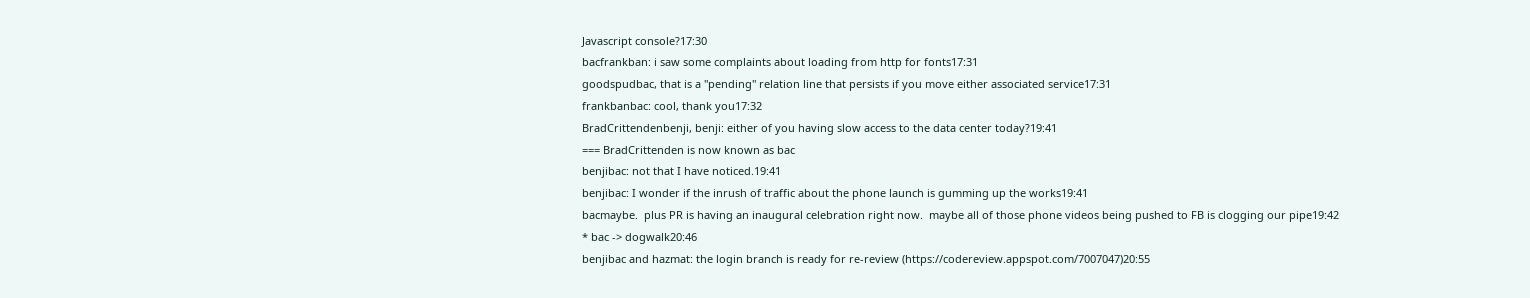Javascript console?17:30
bacfrankban: i saw some complaints about loading from http for fonts17:31
goodspudbac, that is a "pending" relation line that persists if you move either associated service17:31
frankbanbac: cool, thank you17:32
BradCrittendenbenji, benji: either of you having slow access to the data center today?19:41
=== BradCrittenden is now known as bac
benjibac: not that I have noticed.19:41
benjibac: I wonder if the inrush of traffic about the phone launch is gumming up the works19:41
bacmaybe.  plus PR is having an inaugural celebration right now.  maybe all of those phone videos being pushed to FB is clogging our pipe19:42
* bac -> dogwalk20:46
benjibac and hazmat: the login branch is ready for re-review (https://codereview.appspot.com/7007047)20:55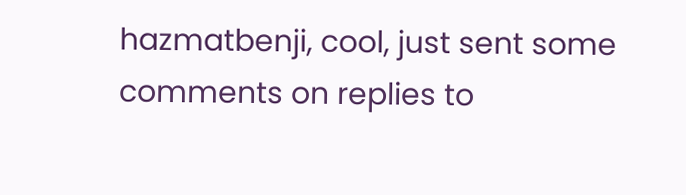hazmatbenji, cool, just sent some comments on replies to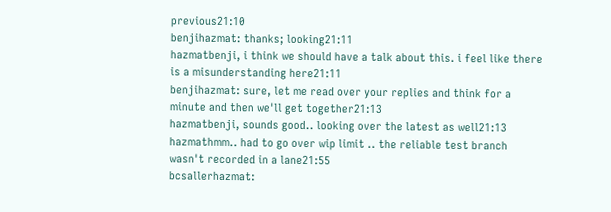previous21:10
benjihazmat: thanks; looking21:11
hazmatbenji, i think we should have a talk about this. i feel like there is a misunderstanding here21:11
benjihazmat: sure, let me read over your replies and think for a minute and then we'll get together21:13
hazmatbenji, sounds good.. looking over the latest as well21:13
hazmathmm.. had to go over wip limit .. the reliable test branch wasn't recorded in a lane21:55
bcsallerhazmat: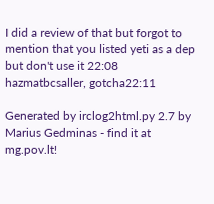I did a review of that but forgot to mention that you listed yeti as a dep but don't use it 22:08
hazmatbcsaller, gotcha22:11

Generated by irclog2html.py 2.7 by Marius Gedminas - find it at mg.pov.lt!